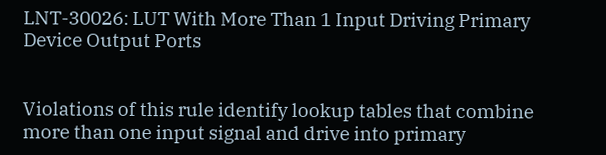LNT-30026: LUT With More Than 1 Input Driving Primary Device Output Ports


Violations of this rule identify lookup tables that combine more than one input signal and drive into primary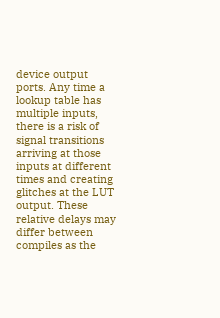device output ports. Any time a lookup table has multiple inputs, there is a risk of signal transitions arriving at those inputs at different times and creating glitches at the LUT output. These relative delays may differ between compiles as the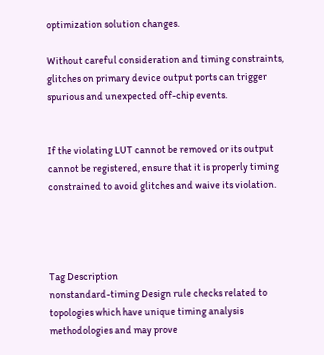optimization solution changes.

Without careful consideration and timing constraints, glitches on primary device output ports can trigger spurious and unexpected off-chip events.


If the violating LUT cannot be removed or its output cannot be registered, ensure that it is properly timing constrained to avoid glitches and waive its violation.




Tag Description
nonstandard-timing Design rule checks related to topologies which have unique timing analysis methodologies and may prove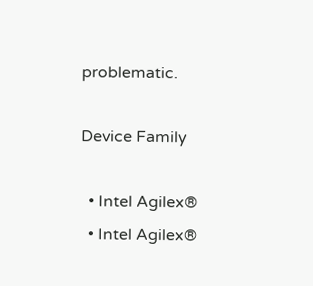problematic.

Device Family

  • Intel Agilex®
  • Intel Agilex®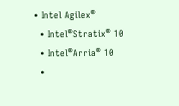• Intel Agilex®
  • Intel®Stratix® 10
  • Intel®Arria® 10
  •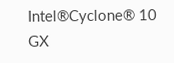Intel®Cyclone® 10 GX